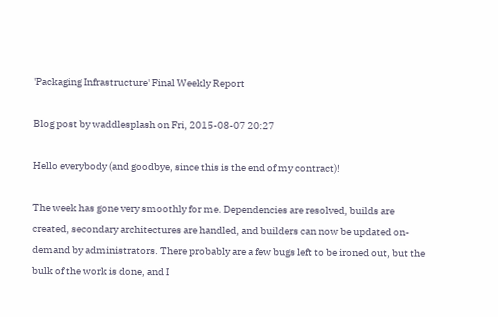'Packaging Infrastructure' Final Weekly Report

Blog post by waddlesplash on Fri, 2015-08-07 20:27

Hello everybody (and goodbye, since this is the end of my contract)!

The week has gone very smoothly for me. Dependencies are resolved, builds are created, secondary architectures are handled, and builders can now be updated on-demand by administrators. There probably are a few bugs left to be ironed out, but the bulk of the work is done, and I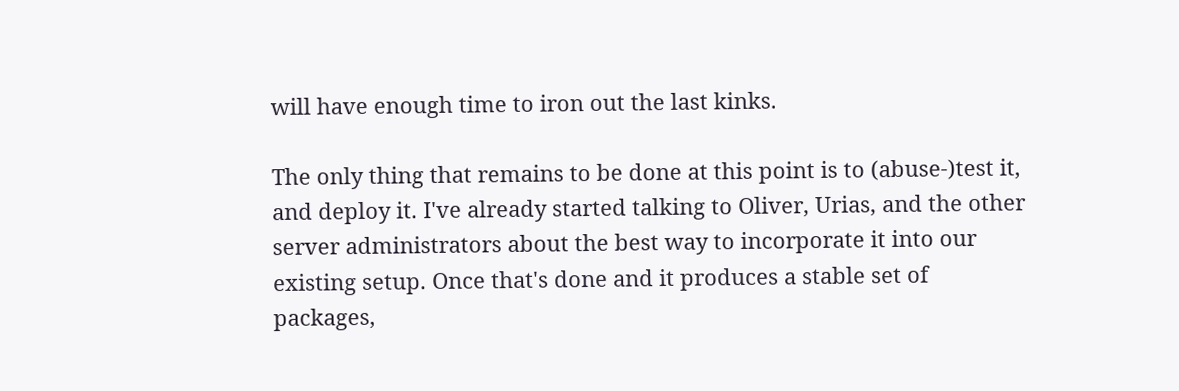will have enough time to iron out the last kinks.

The only thing that remains to be done at this point is to (abuse-)test it, and deploy it. I've already started talking to Oliver, Urias, and the other server administrators about the best way to incorporate it into our existing setup. Once that's done and it produces a stable set of packages,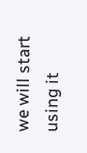we will start using it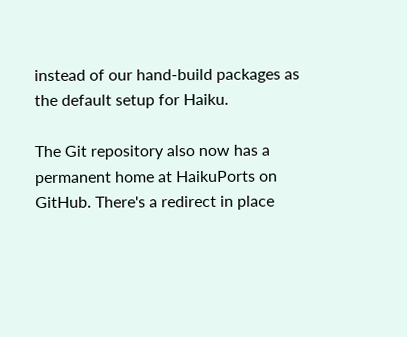instead of our hand-build packages as the default setup for Haiku.

The Git repository also now has a permanent home at HaikuPorts on GitHub. There's a redirect in place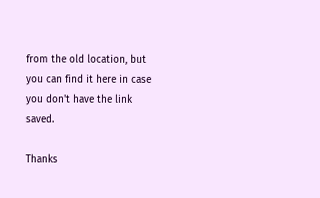from the old location, but you can find it here in case you don't have the link saved.

Thanks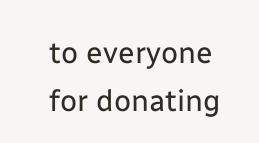to everyone for donating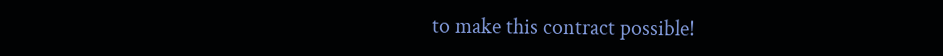to make this contract possible!